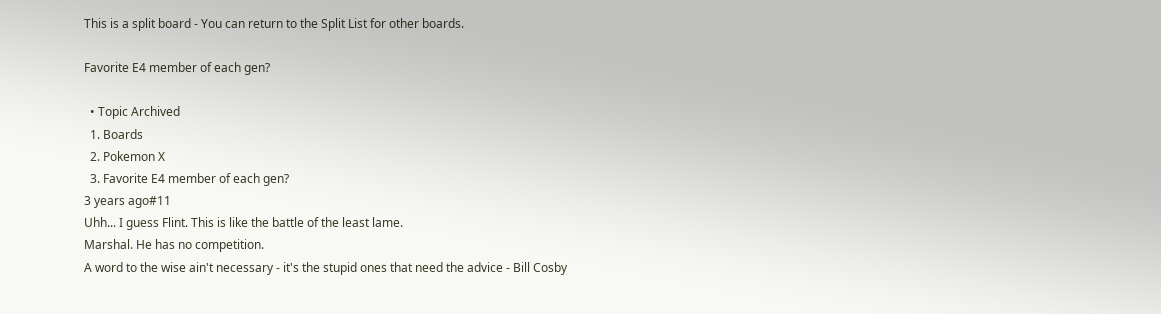This is a split board - You can return to the Split List for other boards.

Favorite E4 member of each gen?

  • Topic Archived
  1. Boards
  2. Pokemon X
  3. Favorite E4 member of each gen?
3 years ago#11
Uhh... I guess Flint. This is like the battle of the least lame.
Marshal. He has no competition.
A word to the wise ain't necessary - it's the stupid ones that need the advice - Bill Cosby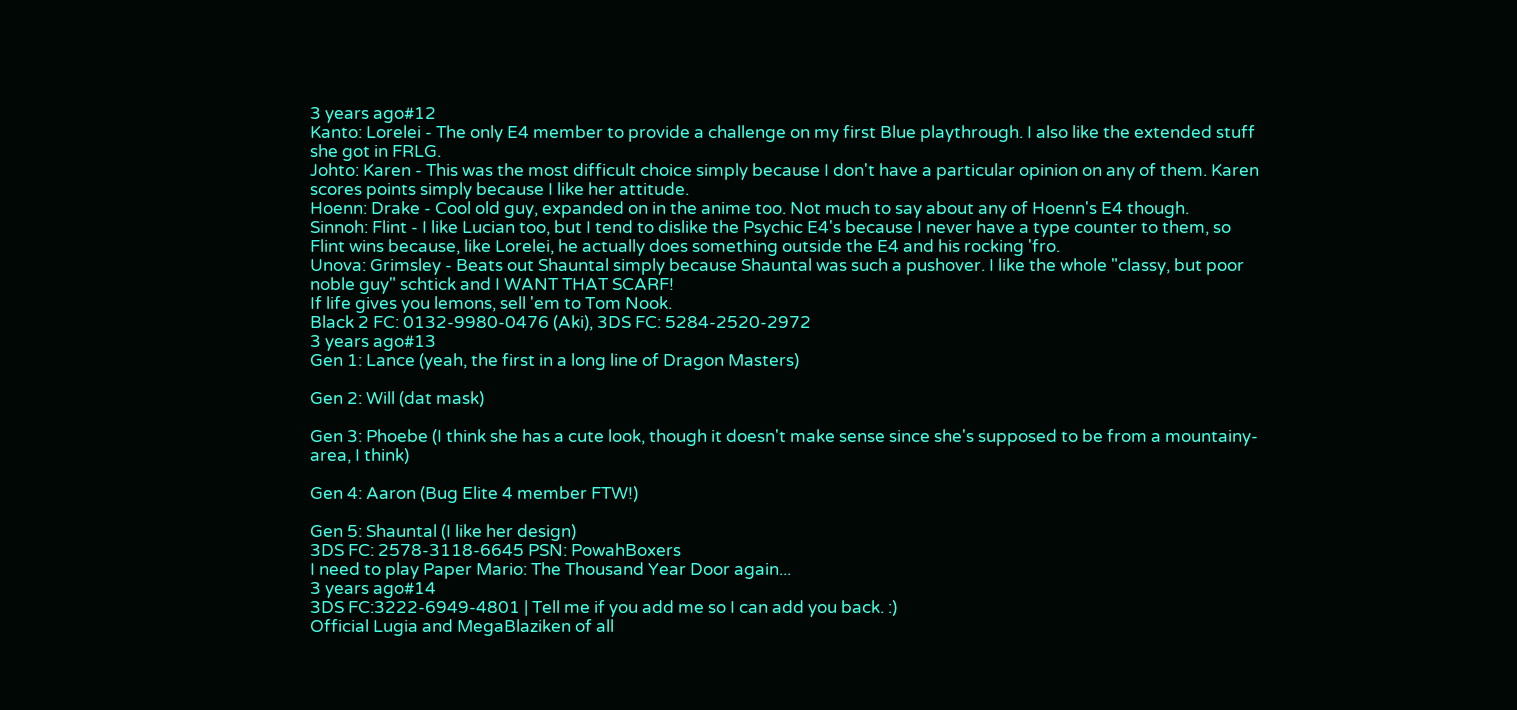3 years ago#12
Kanto: Lorelei - The only E4 member to provide a challenge on my first Blue playthrough. I also like the extended stuff she got in FRLG.
Johto: Karen - This was the most difficult choice simply because I don't have a particular opinion on any of them. Karen scores points simply because I like her attitude.
Hoenn: Drake - Cool old guy, expanded on in the anime too. Not much to say about any of Hoenn's E4 though.
Sinnoh: Flint - I like Lucian too, but I tend to dislike the Psychic E4's because I never have a type counter to them, so Flint wins because, like Lorelei, he actually does something outside the E4 and his rocking 'fro.
Unova: Grimsley - Beats out Shauntal simply because Shauntal was such a pushover. I like the whole "classy, but poor noble guy" schtick and I WANT THAT SCARF!
If life gives you lemons, sell 'em to Tom Nook.
Black 2 FC: 0132-9980-0476 (Aki), 3DS FC: 5284-2520-2972
3 years ago#13
Gen 1: Lance (yeah, the first in a long line of Dragon Masters)

Gen 2: Will (dat mask)

Gen 3: Phoebe (I think she has a cute look, though it doesn't make sense since she's supposed to be from a mountainy-area, I think)

Gen 4: Aaron (Bug Elite 4 member FTW!)

Gen 5: Shauntal (I like her design)
3DS FC: 2578-3118-6645 PSN: PowahBoxers
I need to play Paper Mario: The Thousand Year Door again...
3 years ago#14
3DS FC:3222-6949-4801 | Tell me if you add me so I can add you back. :)
Official Lugia and MegaBlaziken of all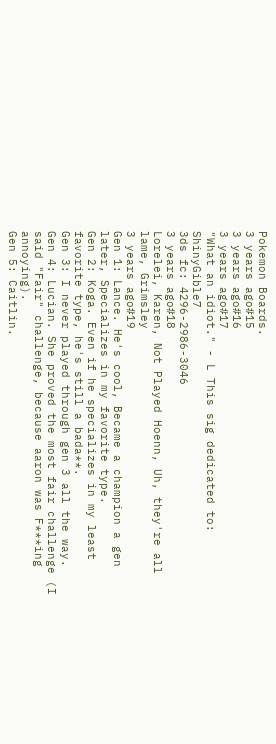Pokemon Boards.
3 years ago#15
3 years ago#16
3 years ago#17
"What an idiot." - L This sig dedicated to: ShinyGible7
3ds fc: 4296-2986-3046
3 years ago#18
Lorelei, Karen, Not Played Hoenn, Uh, they're all lame, Grimsley
3 years ago#19
Gen 1: Lance. He's cool, Became a champion a gen later, Specializes in my favorite type.
Gen 2: Koga. Even if he specializes in my least favorite type, he's still a bada**.
Gen 3: I never played through gen 3 all the way.
Gen 4: Lucian. She proved the most fair challenge (I said "Fair" challenge, because aaron was F***ing annoying).
Gen 5: Caitlin.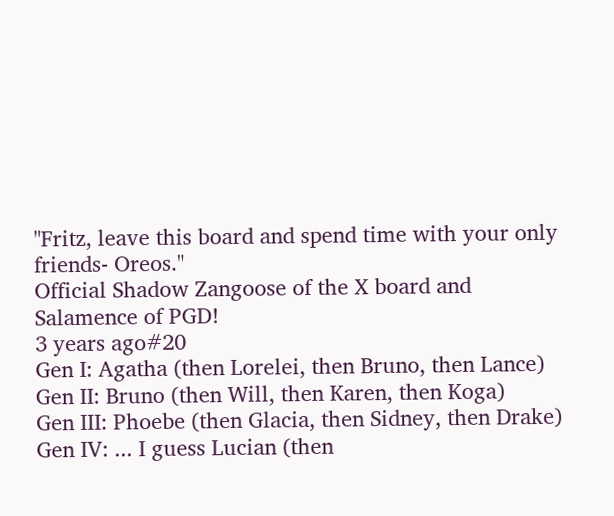"Fritz, leave this board and spend time with your only friends- Oreos."
Official Shadow Zangoose of the X board and Salamence of PGD!
3 years ago#20
Gen I: Agatha (then Lorelei, then Bruno, then Lance)
Gen II: Bruno (then Will, then Karen, then Koga)
Gen III: Phoebe (then Glacia, then Sidney, then Drake)
Gen IV: ... I guess Lucian (then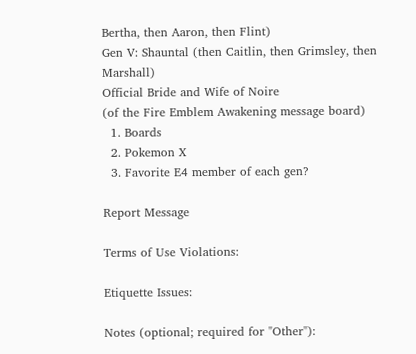Bertha, then Aaron, then Flint)
Gen V: Shauntal (then Caitlin, then Grimsley, then Marshall)
Official Bride and Wife of Noire
(of the Fire Emblem Awakening message board)
  1. Boards
  2. Pokemon X
  3. Favorite E4 member of each gen?

Report Message

Terms of Use Violations:

Etiquette Issues:

Notes (optional; required for "Other"):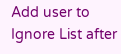Add user to Ignore List after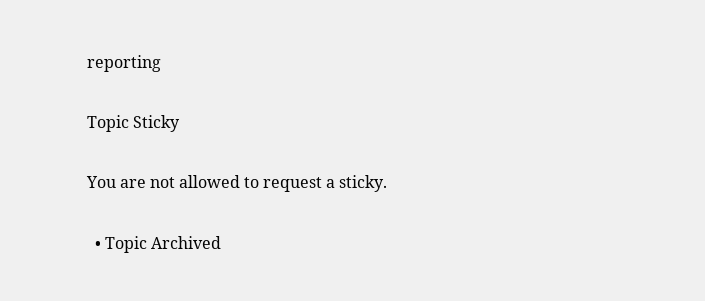reporting

Topic Sticky

You are not allowed to request a sticky.

  • Topic Archived